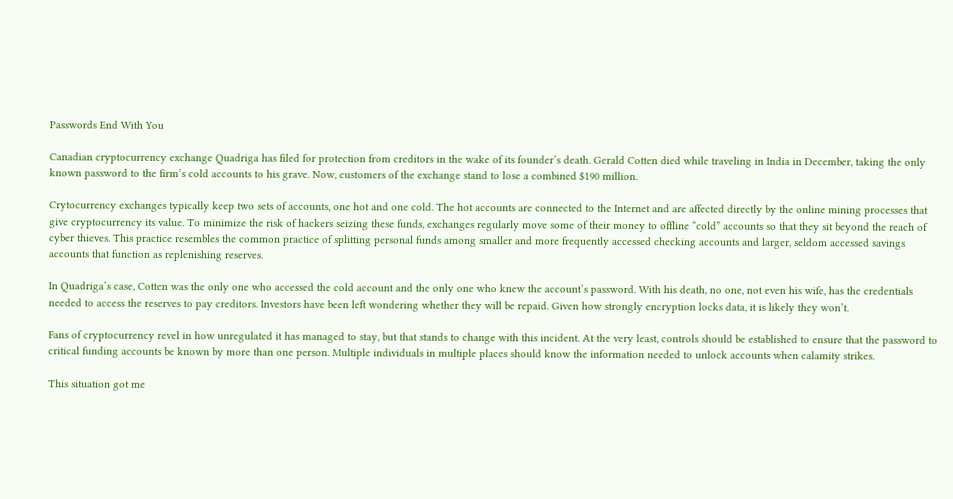Passwords End With You

Canadian cryptocurrency exchange Quadriga has filed for protection from creditors in the wake of its founder’s death. Gerald Cotten died while traveling in India in December, taking the only known password to the firm’s cold accounts to his grave. Now, customers of the exchange stand to lose a combined $190 million.

Crytocurrency exchanges typically keep two sets of accounts, one hot and one cold. The hot accounts are connected to the Internet and are affected directly by the online mining processes that give cryptocurrency its value. To minimize the risk of hackers seizing these funds, exchanges regularly move some of their money to offline “cold” accounts so that they sit beyond the reach of cyber thieves. This practice resembles the common practice of splitting personal funds among smaller and more frequently accessed checking accounts and larger, seldom accessed savings accounts that function as replenishing reserves.

In Quadriga’s case, Cotten was the only one who accessed the cold account and the only one who knew the account’s password. With his death, no one, not even his wife, has the credentials needed to access the reserves to pay creditors. Investors have been left wondering whether they will be repaid. Given how strongly encryption locks data, it is likely they won’t.

Fans of cryptocurrency revel in how unregulated it has managed to stay, but that stands to change with this incident. At the very least, controls should be established to ensure that the password to critical funding accounts be known by more than one person. Multiple individuals in multiple places should know the information needed to unlock accounts when calamity strikes.

This situation got me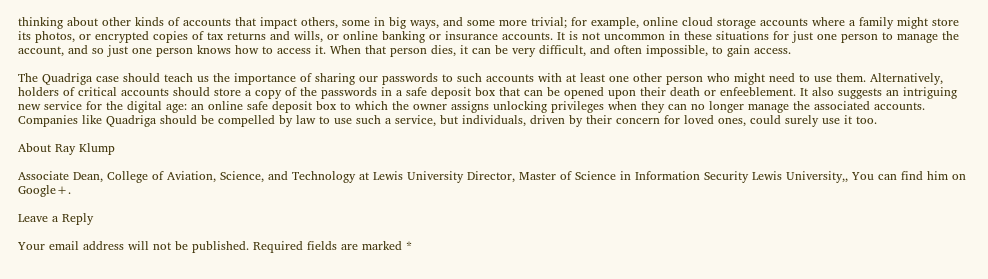thinking about other kinds of accounts that impact others, some in big ways, and some more trivial; for example, online cloud storage accounts where a family might store its photos, or encrypted copies of tax returns and wills, or online banking or insurance accounts. It is not uncommon in these situations for just one person to manage the account, and so just one person knows how to access it. When that person dies, it can be very difficult, and often impossible, to gain access.

The Quadriga case should teach us the importance of sharing our passwords to such accounts with at least one other person who might need to use them. Alternatively, holders of critical accounts should store a copy of the passwords in a safe deposit box that can be opened upon their death or enfeeblement. It also suggests an intriguing new service for the digital age: an online safe deposit box to which the owner assigns unlocking privileges when they can no longer manage the associated accounts. Companies like Quadriga should be compelled by law to use such a service, but individuals, driven by their concern for loved ones, could surely use it too.

About Ray Klump

Associate Dean, College of Aviation, Science, and Technology at Lewis University Director, Master of Science in Information Security Lewis University,, You can find him on Google+.

Leave a Reply

Your email address will not be published. Required fields are marked *